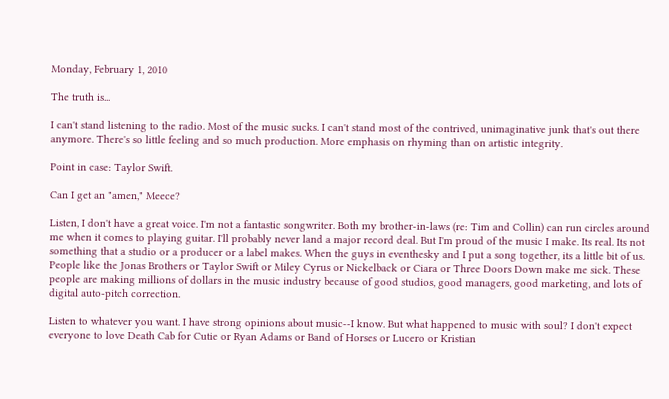Monday, February 1, 2010

The truth is...

I can't stand listening to the radio. Most of the music sucks. I can't stand most of the contrived, unimaginative junk that's out there anymore. There's so little feeling and so much production. More emphasis on rhyming than on artistic integrity.

Point in case: Taylor Swift.

Can I get an "amen," Meece?

Listen, I don't have a great voice. I'm not a fantastic songwriter. Both my brother-in-laws (re: Tim and Collin) can run circles around me when it comes to playing guitar. I'll probably never land a major record deal. But I'm proud of the music I make. Its real. Its not something that a studio or a producer or a label makes. When the guys in eventhesky and I put a song together, its a little bit of us. People like the Jonas Brothers or Taylor Swift or Miley Cyrus or Nickelback or Ciara or Three Doors Down make me sick. These people are making millions of dollars in the music industry because of good studios, good managers, good marketing, and lots of digital auto-pitch correction.

Listen to whatever you want. I have strong opinions about music--I know. But what happened to music with soul? I don't expect everyone to love Death Cab for Cutie or Ryan Adams or Band of Horses or Lucero or Kristian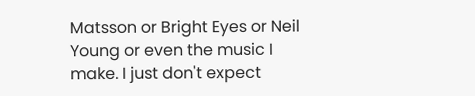Matsson or Bright Eyes or Neil Young or even the music I make. I just don't expect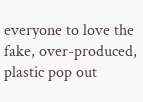everyone to love the fake, over-produced, plastic pop out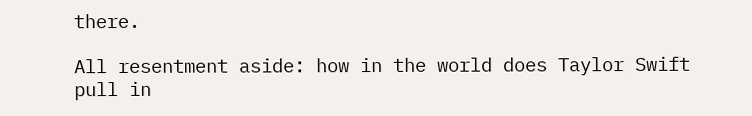there.

All resentment aside: how in the world does Taylor Swift pull in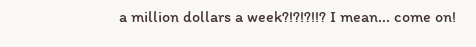a million dollars a week?!?!?!!? I mean... come on!